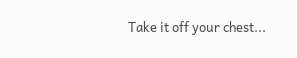Take it off your chest...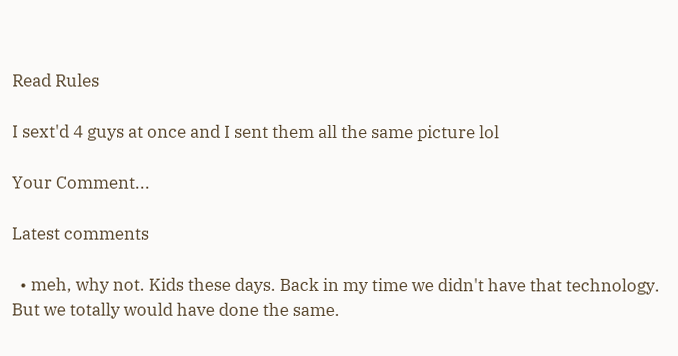Read Rules

I sext'd 4 guys at once and I sent them all the same picture lol

Your Comment...

Latest comments

  • meh, why not. Kids these days. Back in my time we didn't have that technology. But we totally would have done the same.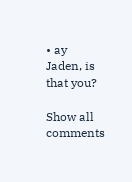• ay Jaden, is that you?

Show all comments